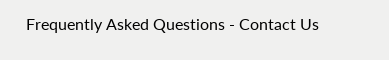Frequently Asked Questions - Contact Us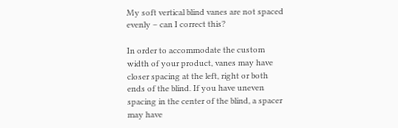My soft vertical blind vanes are not spaced evenly – can I correct this?

In order to accommodate the custom width of your product, vanes may have closer spacing at the left, right or both ends of the blind. If you have uneven spacing in the center of the blind, a spacer may have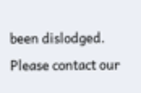been dislodged. Please contact our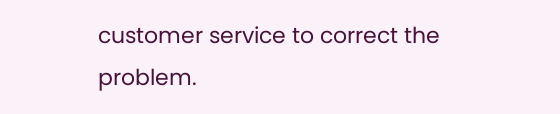customer service to correct the problem.